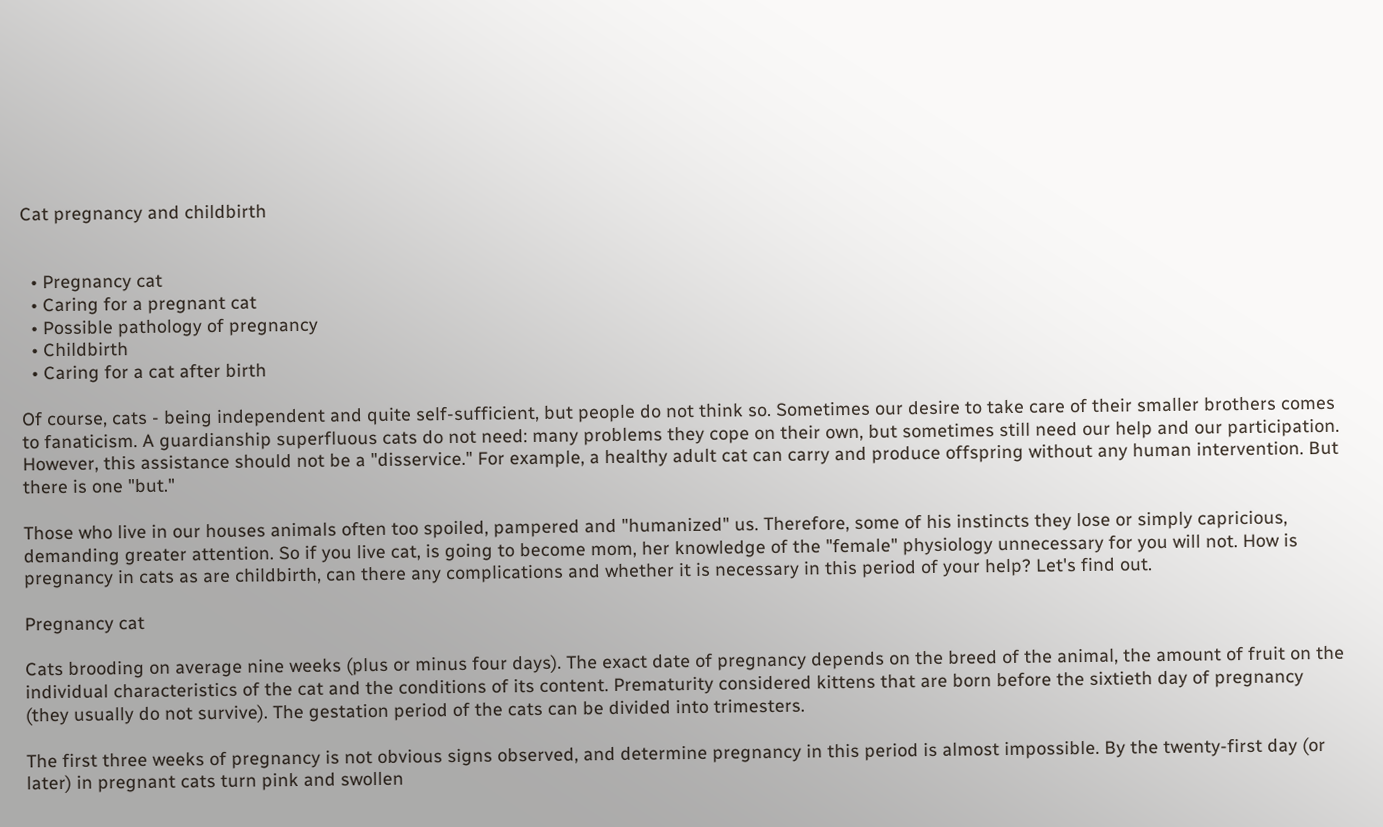Cat pregnancy and childbirth


  • Pregnancy cat
  • Caring for a pregnant cat
  • Possible pathology of pregnancy
  • Childbirth
  • Caring for a cat after birth

Of course, cats - being independent and quite self-sufficient, but people do not think so. Sometimes our desire to take care of their smaller brothers comes to fanaticism. A guardianship superfluous cats do not need: many problems they cope on their own, but sometimes still need our help and our participation. However, this assistance should not be a "disservice." For example, a healthy adult cat can carry and produce offspring without any human intervention. But there is one "but."

Those who live in our houses animals often too spoiled, pampered and "humanized" us. Therefore, some of his instincts they lose or simply capricious, demanding greater attention. So if you live cat, is going to become mom, her knowledge of the "female" physiology unnecessary for you will not. How is pregnancy in cats as are childbirth, can there any complications and whether it is necessary in this period of your help? Let's find out.

Pregnancy cat

Cats brooding on average nine weeks (plus or minus four days). The exact date of pregnancy depends on the breed of the animal, the amount of fruit on the individual characteristics of the cat and the conditions of its content. Prematurity considered kittens that are born before the sixtieth day of pregnancy (they usually do not survive). The gestation period of the cats can be divided into trimesters.

The first three weeks of pregnancy is not obvious signs observed, and determine pregnancy in this period is almost impossible. By the twenty-first day (or later) in pregnant cats turn pink and swollen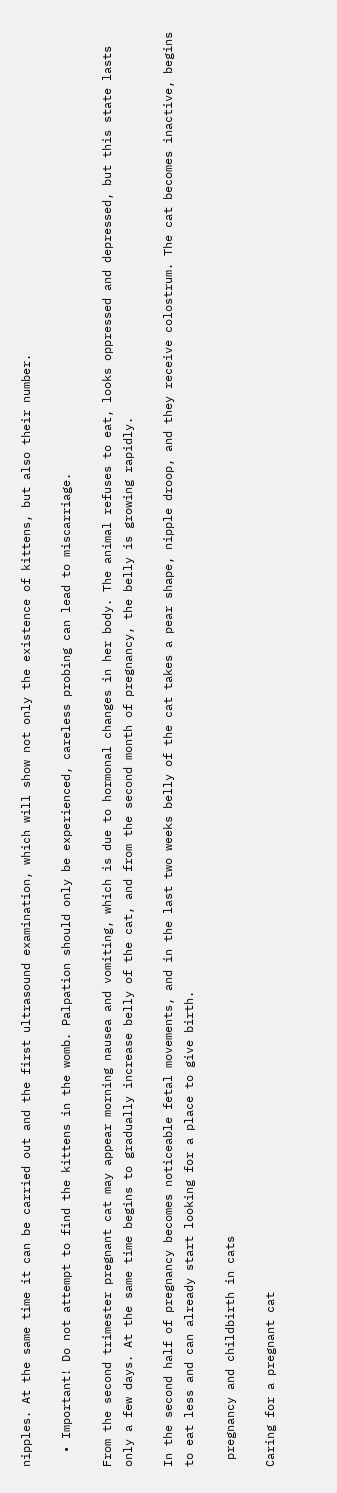nipples. At the same time it can be carried out and the first ultrasound examination, which will show not only the existence of kittens, but also their number.

  • Important! Do not attempt to find the kittens in the womb. Palpation should only be experienced, careless probing can lead to miscarriage.

From the second trimester pregnant cat may appear morning nausea and vomiting, which is due to hormonal changes in her body. The animal refuses to eat, looks oppressed and depressed, but this state lasts only a few days. At the same time begins to gradually increase belly of the cat, and from the second month of pregnancy, the belly is growing rapidly.

In the second half of pregnancy becomes noticeable fetal movements, and in the last two weeks belly of the cat takes a pear shape, nipple droop, and they receive colostrum. The cat becomes inactive, begins to eat less and can already start looking for a place to give birth.

 pregnancy and childbirth in cats

Caring for a pregnant cat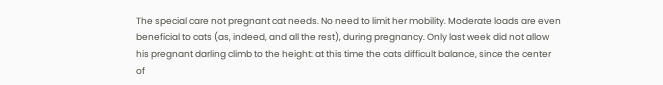The special care not pregnant cat needs. No need to limit her mobility. Moderate loads are even beneficial to cats (as, indeed, and all the rest), during pregnancy. Only last week did not allow his pregnant darling climb to the height: at this time the cats difficult balance, since the center of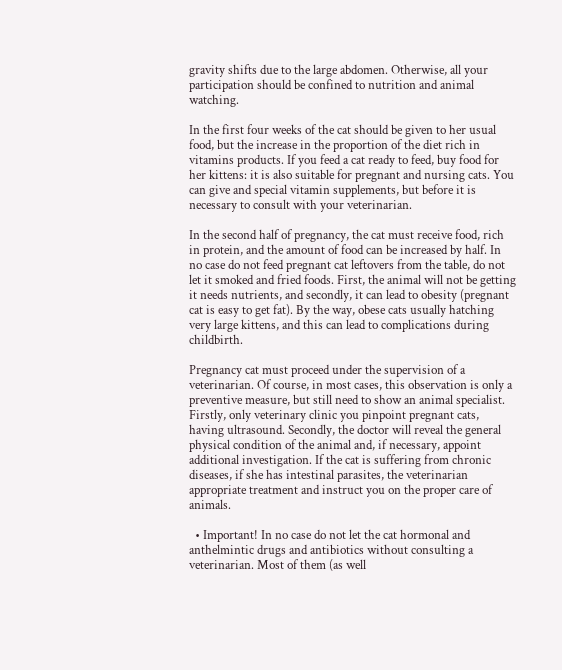gravity shifts due to the large abdomen. Otherwise, all your participation should be confined to nutrition and animal watching.

In the first four weeks of the cat should be given to her usual food, but the increase in the proportion of the diet rich in vitamins products. If you feed a cat ready to feed, buy food for her kittens: it is also suitable for pregnant and nursing cats. You can give and special vitamin supplements, but before it is necessary to consult with your veterinarian.

In the second half of pregnancy, the cat must receive food, rich in protein, and the amount of food can be increased by half. In no case do not feed pregnant cat leftovers from the table, do not let it smoked and fried foods. First, the animal will not be getting it needs nutrients, and secondly, it can lead to obesity (pregnant cat is easy to get fat). By the way, obese cats usually hatching very large kittens, and this can lead to complications during childbirth.

Pregnancy cat must proceed under the supervision of a veterinarian. Of course, in most cases, this observation is only a preventive measure, but still need to show an animal specialist. Firstly, only veterinary clinic you pinpoint pregnant cats, having ultrasound. Secondly, the doctor will reveal the general physical condition of the animal and, if necessary, appoint additional investigation. If the cat is suffering from chronic diseases, if she has intestinal parasites, the veterinarian appropriate treatment and instruct you on the proper care of animals.

  • Important! In no case do not let the cat hormonal and anthelmintic drugs and antibiotics without consulting a veterinarian. Most of them (as well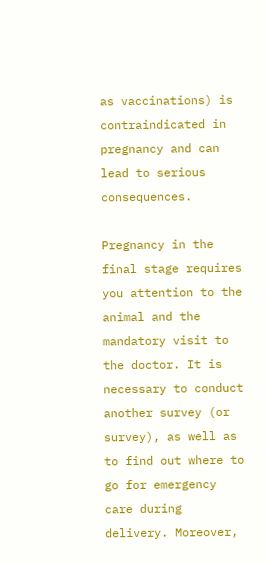as vaccinations) is contraindicated in pregnancy and can lead to serious consequences.

Pregnancy in the final stage requires you attention to the animal and the mandatory visit to the doctor. It is necessary to conduct another survey (or survey), as well as to find out where to go for emergency care during delivery. Moreover,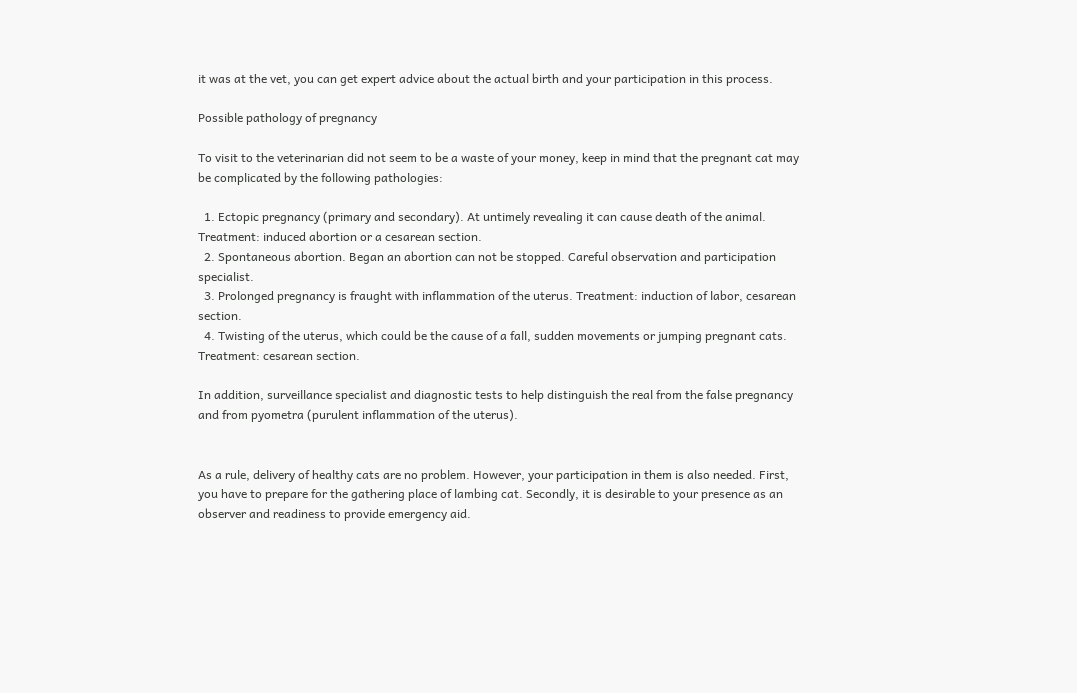it was at the vet, you can get expert advice about the actual birth and your participation in this process.

Possible pathology of pregnancy

To visit to the veterinarian did not seem to be a waste of your money, keep in mind that the pregnant cat may be complicated by the following pathologies:

  1. Ectopic pregnancy (primary and secondary). At untimely revealing it can cause death of the animal. Treatment: induced abortion or a cesarean section.
  2. Spontaneous abortion. Began an abortion can not be stopped. Careful observation and participation specialist.
  3. Prolonged pregnancy is fraught with inflammation of the uterus. Treatment: induction of labor, cesarean section.
  4. Twisting of the uterus, which could be the cause of a fall, sudden movements or jumping pregnant cats. Treatment: cesarean section.

In addition, surveillance specialist and diagnostic tests to help distinguish the real from the false pregnancy and from pyometra (purulent inflammation of the uterus).


As a rule, delivery of healthy cats are no problem. However, your participation in them is also needed. First, you have to prepare for the gathering place of lambing cat. Secondly, it is desirable to your presence as an observer and readiness to provide emergency aid.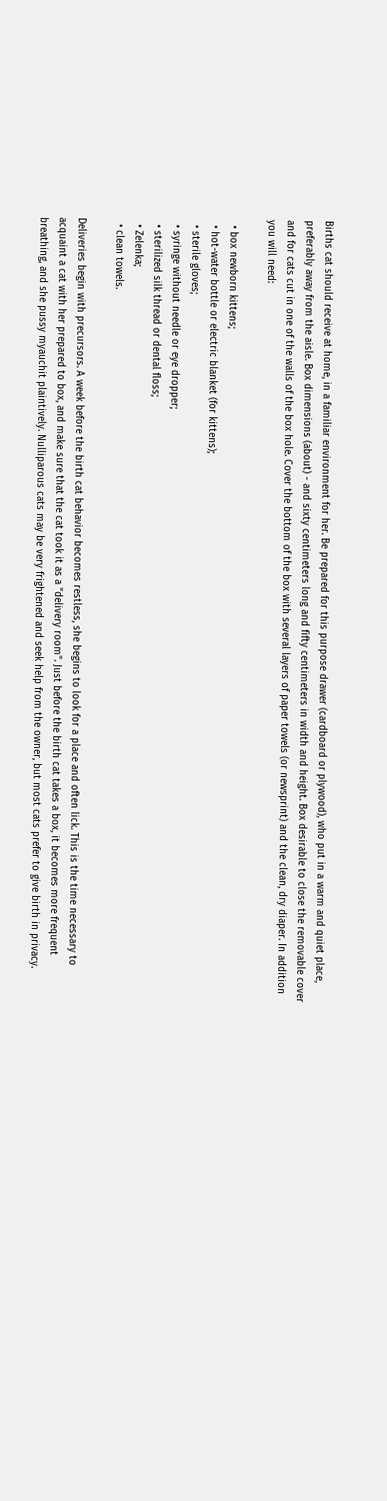Births cat should receive at home, in a familiar environment for her. Be prepared for this purpose drawer (cardboard or plywood), who put in a warm and quiet place, preferably away from the aisle. Box dimensions (about) - and sixty centimeters long and fifty centimeters in width and height. Box desirable to close the removable cover and for cats cut in one of the walls of the box hole. Cover the bottom of the box with several layers of paper towels (or newsprint) and the clean, dry diaper. In addition you will need:

  • box newborn kittens;
  • hot-water bottle or electric blanket (for kittens);
  • sterile gloves;
  • syringe without needle or eye dropper;
  • sterilized silk thread or dental floss;
  • Zelenka;
  • clean towels.

Deliveries begin with precursors. A week before the birth cat behavior becomes restless, she begins to look for a place and often lick. This is the time necessary to acquaint a cat with her prepared to box, and make sure that the cat took it as a "delivery room". Just before the birth cat takes a box, it becomes more frequent breathing, and she pussy myauchit plaintively. Nulliparous cats may be very frightened and seek help from the owner, but most cats prefer to give birth in privacy.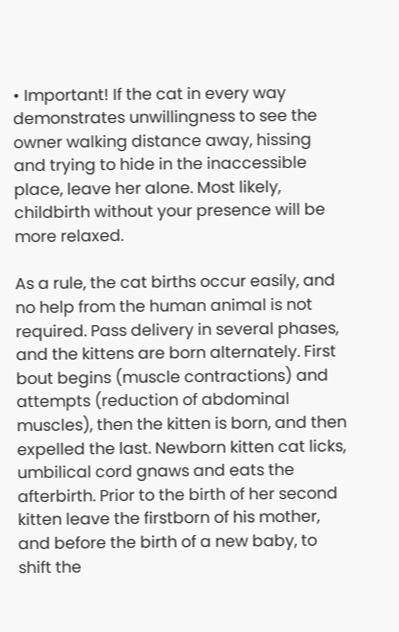• Important! If the cat in every way demonstrates unwillingness to see the owner walking distance away, hissing and trying to hide in the inaccessible place, leave her alone. Most likely, childbirth without your presence will be more relaxed.

As a rule, the cat births occur easily, and no help from the human animal is not required. Pass delivery in several phases, and the kittens are born alternately. First bout begins (muscle contractions) and attempts (reduction of abdominal muscles), then the kitten is born, and then expelled the last. Newborn kitten cat licks, umbilical cord gnaws and eats the afterbirth. Prior to the birth of her second kitten leave the firstborn of his mother, and before the birth of a new baby, to shift the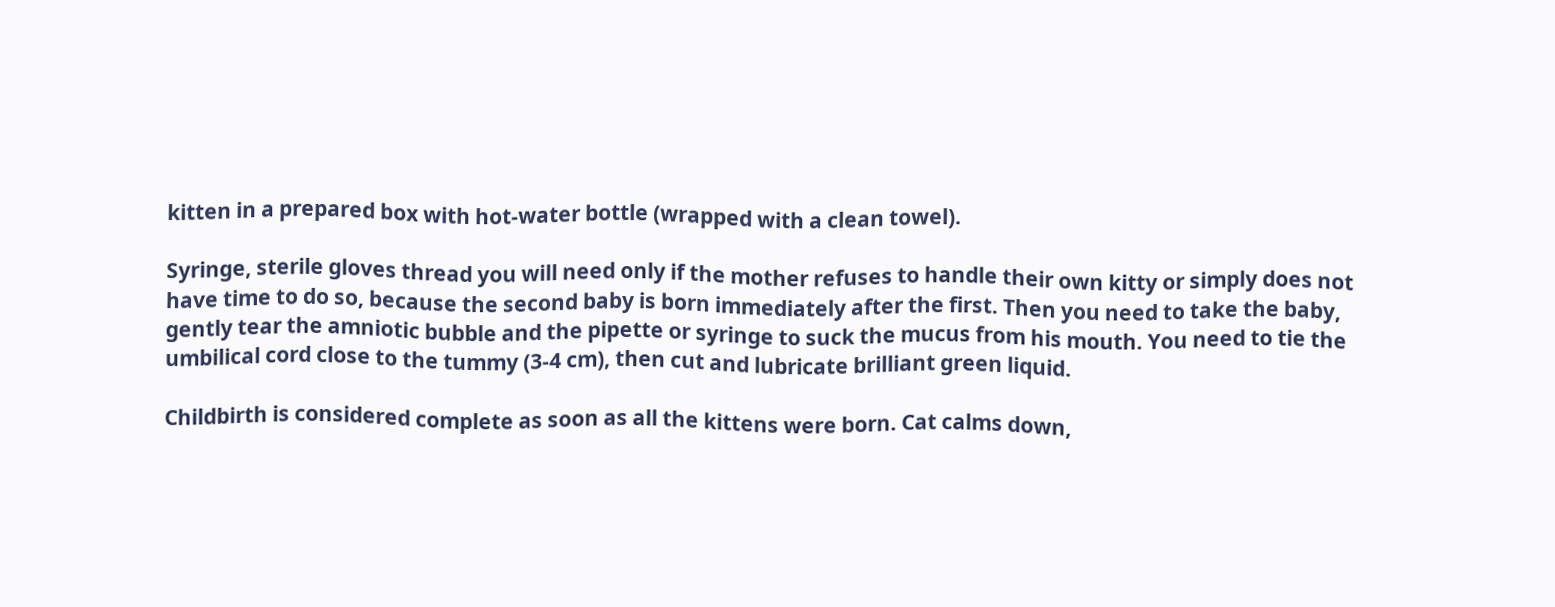kitten in a prepared box with hot-water bottle (wrapped with a clean towel).

Syringe, sterile gloves thread you will need only if the mother refuses to handle their own kitty or simply does not have time to do so, because the second baby is born immediately after the first. Then you need to take the baby, gently tear the amniotic bubble and the pipette or syringe to suck the mucus from his mouth. You need to tie the umbilical cord close to the tummy (3-4 cm), then cut and lubricate brilliant green liquid.

Childbirth is considered complete as soon as all the kittens were born. Cat calms down,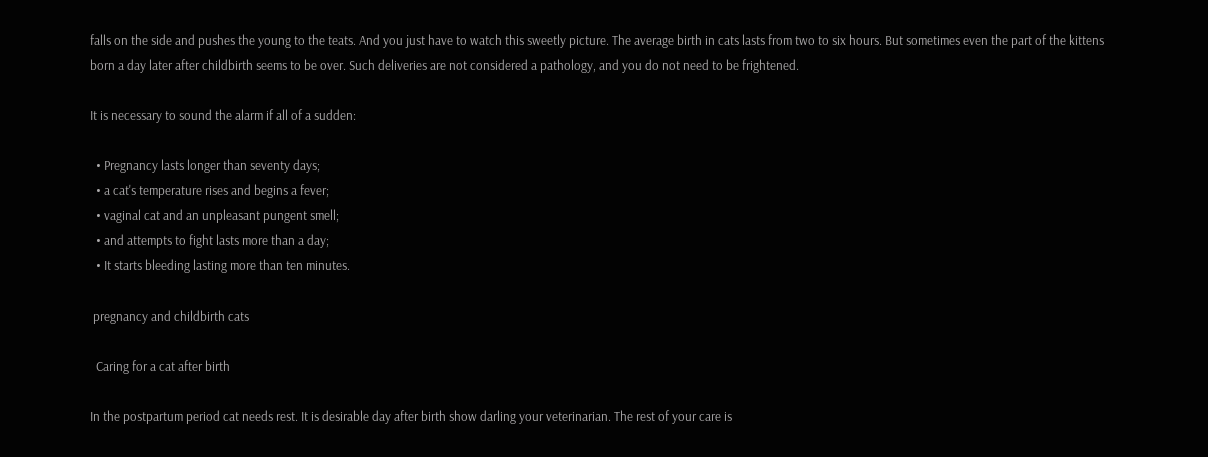falls on the side and pushes the young to the teats. And you just have to watch this sweetly picture. The average birth in cats lasts from two to six hours. But sometimes even the part of the kittens born a day later after childbirth seems to be over. Such deliveries are not considered a pathology, and you do not need to be frightened.

It is necessary to sound the alarm if all of a sudden:

  • Pregnancy lasts longer than seventy days;
  • a cat's temperature rises and begins a fever;
  • vaginal cat and an unpleasant pungent smell;
  • and attempts to fight lasts more than a day;
  • It starts bleeding lasting more than ten minutes.

 pregnancy and childbirth cats

  Caring for a cat after birth

In the postpartum period cat needs rest. It is desirable day after birth show darling your veterinarian. The rest of your care is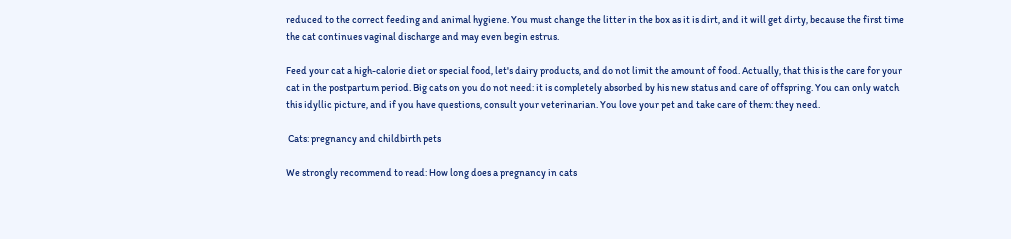reduced to the correct feeding and animal hygiene. You must change the litter in the box as it is dirt, and it will get dirty, because the first time the cat continues vaginal discharge and may even begin estrus.

Feed your cat a high-calorie diet or special food, let's dairy products, and do not limit the amount of food. Actually, that this is the care for your cat in the postpartum period. Big cats on you do not need: it is completely absorbed by his new status and care of offspring. You can only watch this idyllic picture, and if you have questions, consult your veterinarian. You love your pet and take care of them: they need.

 Cats: pregnancy and childbirth pets

We strongly recommend to read: How long does a pregnancy in cats